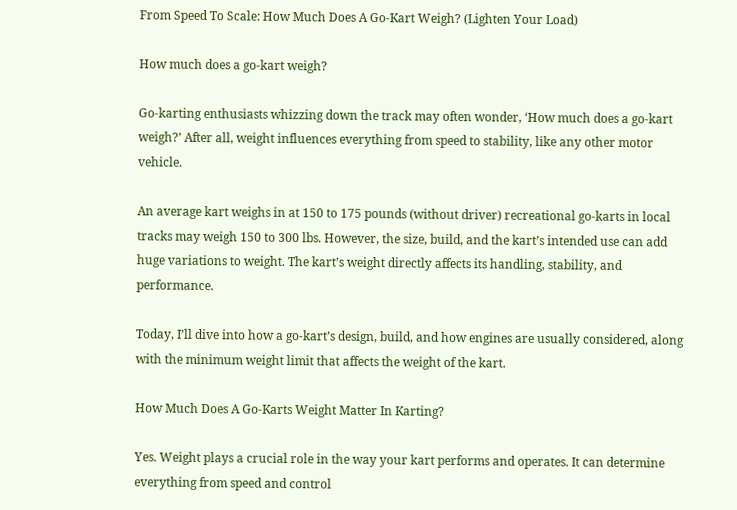From Speed To Scale: How Much Does A Go-Kart Weigh? (Lighten Your Load)

How much does a go-kart weigh?

Go-karting enthusiasts whizzing down the track may often wonder, ‘How much does a go-kart weigh?’ After all, weight influences everything from speed to stability, like any other motor vehicle.

An average kart weighs in at 150 to 175 pounds (without driver) recreational go-karts in local tracks may weigh 150 to 300 lbs. However, the size, build, and the kart’s intended use can add huge variations to weight. The kart’s weight directly affects its handling, stability, and performance.

Today, I’ll dive into how a go-kart’s design, build, and how engines are usually considered, along with the minimum weight limit that affects the weight of the kart.

How Much Does A Go-Karts Weight Matter In Karting?

Yes. Weight plays a crucial role in the way your kart performs and operates. It can determine everything from speed and control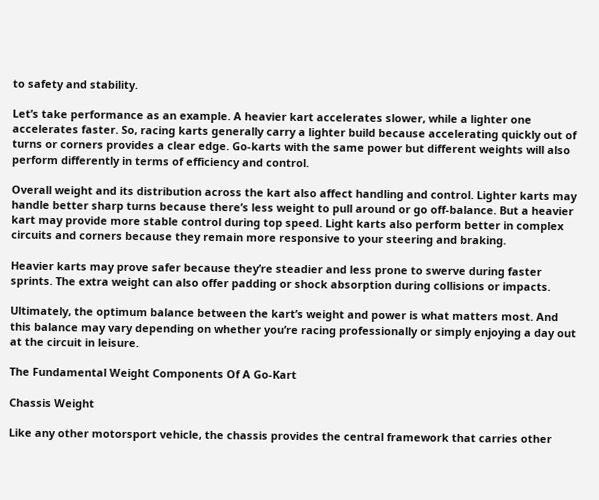to safety and stability.

Let’s take performance as an example. A heavier kart accelerates slower, while a lighter one accelerates faster. So, racing karts generally carry a lighter build because accelerating quickly out of turns or corners provides a clear edge. Go-karts with the same power but different weights will also perform differently in terms of efficiency and control.

Overall weight and its distribution across the kart also affect handling and control. Lighter karts may handle better sharp turns because there’s less weight to pull around or go off-balance. But a heavier kart may provide more stable control during top speed. Light karts also perform better in complex circuits and corners because they remain more responsive to your steering and braking.

Heavier karts may prove safer because they’re steadier and less prone to swerve during faster sprints. The extra weight can also offer padding or shock absorption during collisions or impacts.

Ultimately, the optimum balance between the kart’s weight and power is what matters most. And this balance may vary depending on whether you’re racing professionally or simply enjoying a day out at the circuit in leisure.

The Fundamental Weight Components Of A Go-Kart

Chassis Weight

Like any other motorsport vehicle, the chassis provides the central framework that carries other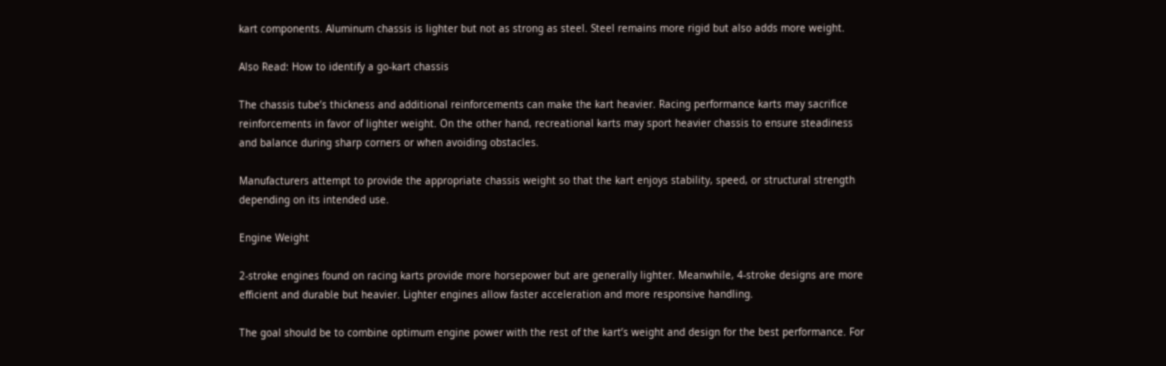kart components. Aluminum chassis is lighter but not as strong as steel. Steel remains more rigid but also adds more weight.

Also Read: How to identify a go-kart chassis

The chassis tube’s thickness and additional reinforcements can make the kart heavier. Racing performance karts may sacrifice reinforcements in favor of lighter weight. On the other hand, recreational karts may sport heavier chassis to ensure steadiness and balance during sharp corners or when avoiding obstacles.

Manufacturers attempt to provide the appropriate chassis weight so that the kart enjoys stability, speed, or structural strength depending on its intended use.

Engine Weight

2-stroke engines found on racing karts provide more horsepower but are generally lighter. Meanwhile, 4-stroke designs are more efficient and durable but heavier. Lighter engines allow faster acceleration and more responsive handling.

The goal should be to combine optimum engine power with the rest of the kart’s weight and design for the best performance. For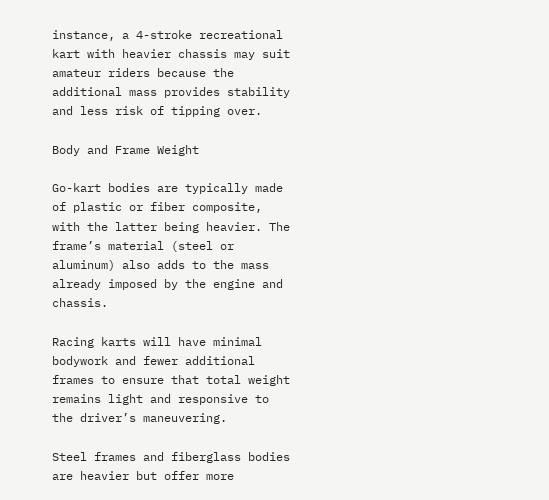instance, a 4-stroke recreational kart with heavier chassis may suit amateur riders because the additional mass provides stability and less risk of tipping over.

Body and Frame Weight

Go-kart bodies are typically made of plastic or fiber composite, with the latter being heavier. The frame’s material (steel or aluminum) also adds to the mass already imposed by the engine and chassis.

Racing karts will have minimal bodywork and fewer additional frames to ensure that total weight remains light and responsive to the driver’s maneuvering.

Steel frames and fiberglass bodies are heavier but offer more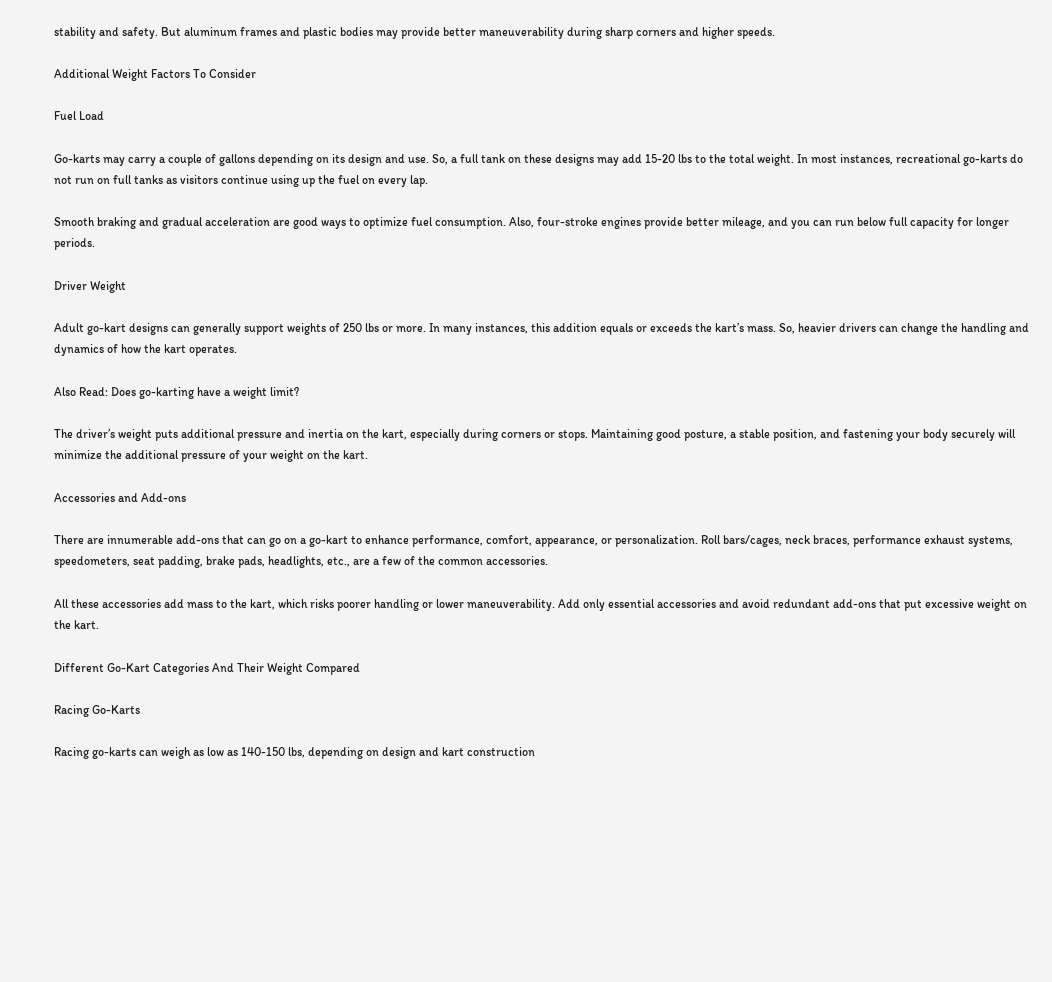stability and safety. But aluminum frames and plastic bodies may provide better maneuverability during sharp corners and higher speeds.

Additional Weight Factors To Consider

Fuel Load

Go-karts may carry a couple of gallons depending on its design and use. So, a full tank on these designs may add 15-20 lbs to the total weight. In most instances, recreational go-karts do not run on full tanks as visitors continue using up the fuel on every lap.

Smooth braking and gradual acceleration are good ways to optimize fuel consumption. Also, four-stroke engines provide better mileage, and you can run below full capacity for longer periods.

Driver Weight

Adult go-kart designs can generally support weights of 250 lbs or more. In many instances, this addition equals or exceeds the kart’s mass. So, heavier drivers can change the handling and dynamics of how the kart operates.

Also Read: Does go-karting have a weight limit?

The driver’s weight puts additional pressure and inertia on the kart, especially during corners or stops. Maintaining good posture, a stable position, and fastening your body securely will minimize the additional pressure of your weight on the kart.

Accessories and Add-ons

There are innumerable add-ons that can go on a go-kart to enhance performance, comfort, appearance, or personalization. Roll bars/cages, neck braces, performance exhaust systems, speedometers, seat padding, brake pads, headlights, etc., are a few of the common accessories.

All these accessories add mass to the kart, which risks poorer handling or lower maneuverability. Add only essential accessories and avoid redundant add-ons that put excessive weight on the kart.

Different Go-Kart Categories And Their Weight Compared

Racing Go-Karts

Racing go-karts can weigh as low as 140-150 lbs, depending on design and kart construction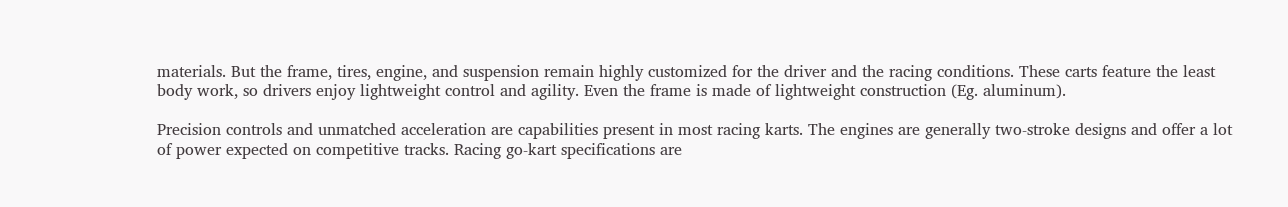materials. But the frame, tires, engine, and suspension remain highly customized for the driver and the racing conditions. These carts feature the least body work, so drivers enjoy lightweight control and agility. Even the frame is made of lightweight construction (Eg. aluminum).

Precision controls and unmatched acceleration are capabilities present in most racing karts. The engines are generally two-stroke designs and offer a lot of power expected on competitive tracks. Racing go-kart specifications are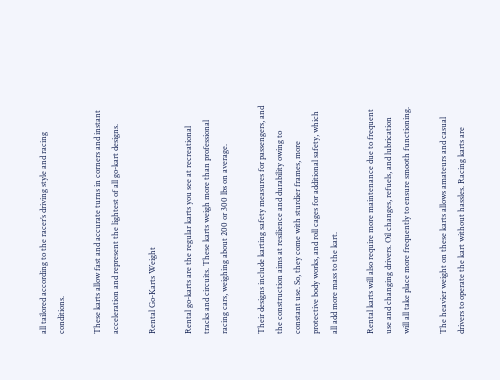all tailored according to the racer’s driving style and racing conditions.

These karts allow fast and accurate turns in corners and instant acceleration and represent the lightest of all go-kart designs.

Rental Go-Karts Weight

Rental go-karts are the regular karts you see at recreational tracks and circuits. These karts weigh more than professional racing cars, weighing about 200 or 300 lbs on average.

Their designs include karting safety measures for passengers, and the construction aims at resilience and durability owing to constant use. So, they come with sturdier frames, more protective body works, and roll cages for additional safety, which all add more mass to the kart.

Rental karts will also require more maintenance due to frequent use and changing drivers. Oil changes, refuels, and lubrication will all take place more frequently to ensure smooth functioning.

The heavier weight on these karts allows amateurs and casual drivers to operate the kart without hassles. Racing karts are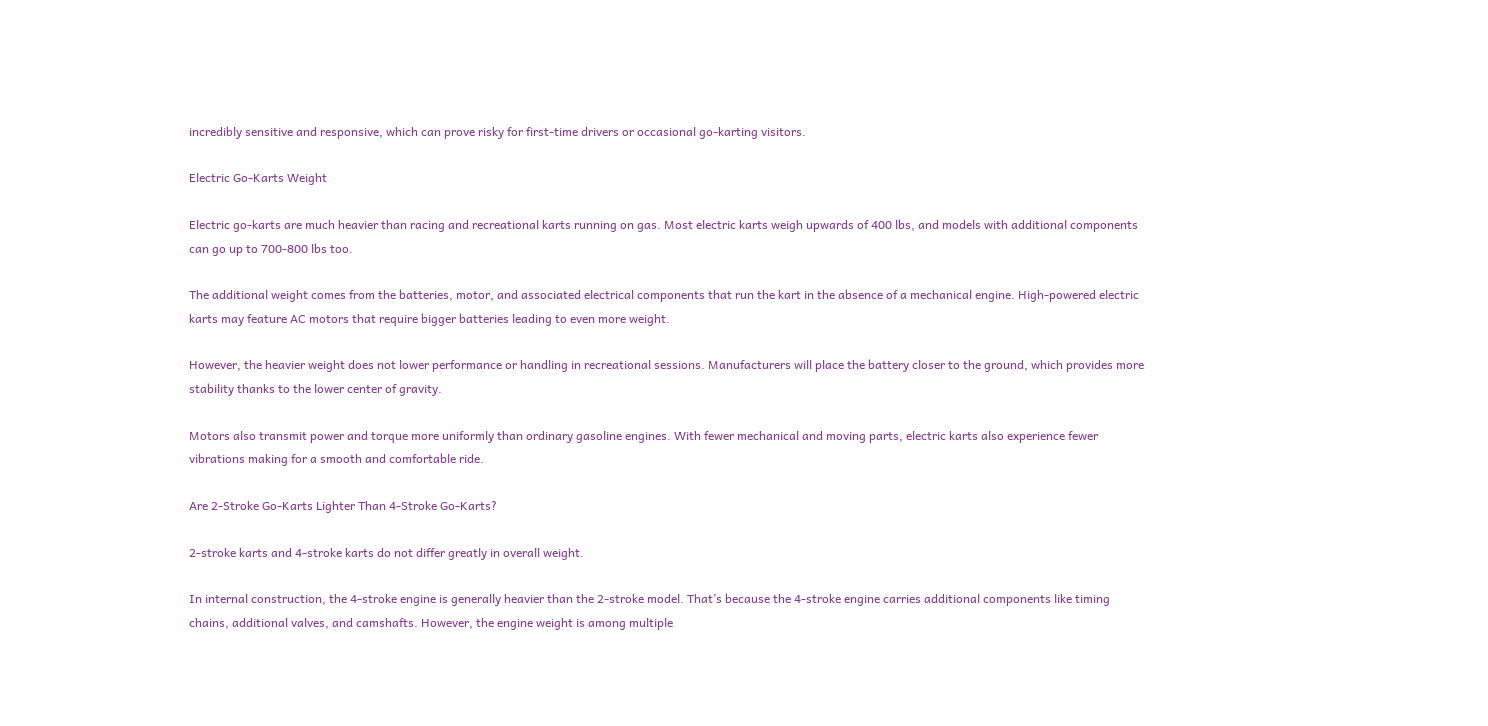incredibly sensitive and responsive, which can prove risky for first-time drivers or occasional go-karting visitors.

Electric Go-Karts Weight

Electric go-karts are much heavier than racing and recreational karts running on gas. Most electric karts weigh upwards of 400 lbs, and models with additional components can go up to 700-800 lbs too.

The additional weight comes from the batteries, motor, and associated electrical components that run the kart in the absence of a mechanical engine. High-powered electric karts may feature AC motors that require bigger batteries leading to even more weight.

However, the heavier weight does not lower performance or handling in recreational sessions. Manufacturers will place the battery closer to the ground, which provides more stability thanks to the lower center of gravity.

Motors also transmit power and torque more uniformly than ordinary gasoline engines. With fewer mechanical and moving parts, electric karts also experience fewer vibrations making for a smooth and comfortable ride.

Are 2-Stroke Go-Karts Lighter Than 4-Stroke Go-Karts?

2-stroke karts and 4-stroke karts do not differ greatly in overall weight.

In internal construction, the 4-stroke engine is generally heavier than the 2-stroke model. That’s because the 4-stroke engine carries additional components like timing chains, additional valves, and camshafts. However, the engine weight is among multiple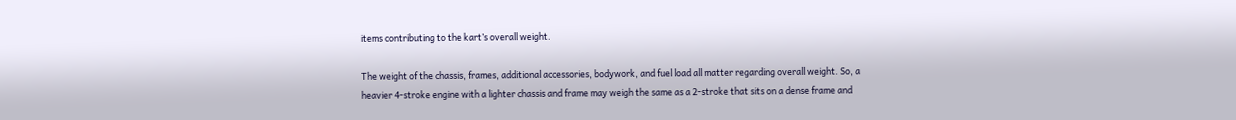items contributing to the kart’s overall weight.

The weight of the chassis, frames, additional accessories, bodywork, and fuel load all matter regarding overall weight. So, a heavier 4-stroke engine with a lighter chassis and frame may weigh the same as a 2-stroke that sits on a dense frame and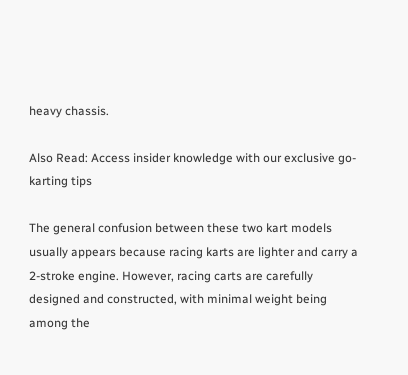heavy chassis.

Also Read: Access insider knowledge with our exclusive go-karting tips

The general confusion between these two kart models usually appears because racing karts are lighter and carry a 2-stroke engine. However, racing carts are carefully designed and constructed, with minimal weight being among the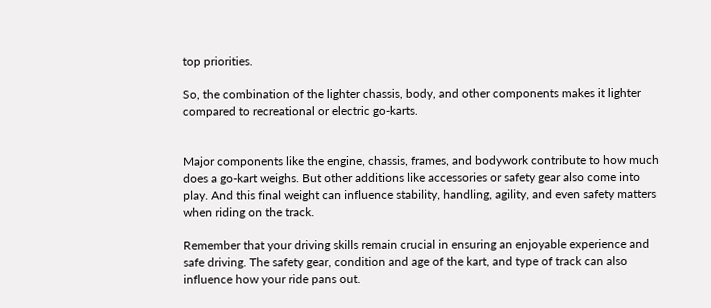top priorities.

So, the combination of the lighter chassis, body, and other components makes it lighter compared to recreational or electric go-karts.


Major components like the engine, chassis, frames, and bodywork contribute to how much does a go-kart weighs. But other additions like accessories or safety gear also come into play. And this final weight can influence stability, handling, agility, and even safety matters when riding on the track.

Remember that your driving skills remain crucial in ensuring an enjoyable experience and safe driving. The safety gear, condition and age of the kart, and type of track can also influence how your ride pans out.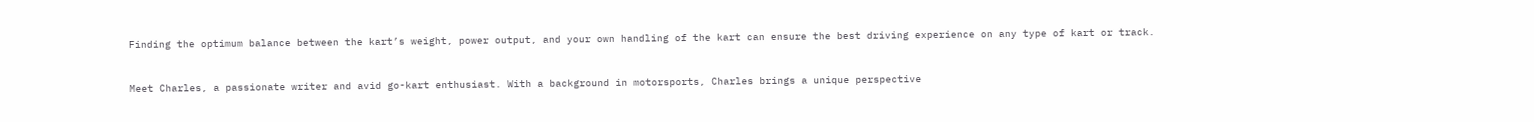Finding the optimum balance between the kart’s weight, power output, and your own handling of the kart can ensure the best driving experience on any type of kart or track.



Meet Charles, a passionate writer and avid go-kart enthusiast. With a background in motorsports, Charles brings a unique perspective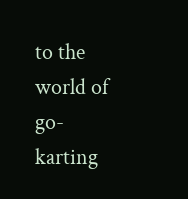to the world of go-karting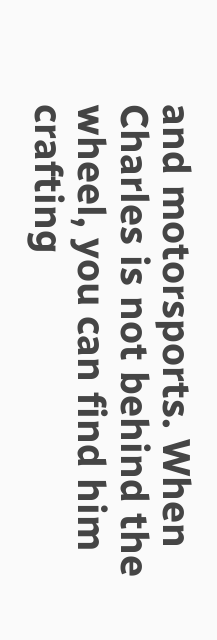and motorsports. When Charles is not behind the wheel, you can find him crafting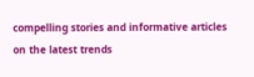compelling stories and informative articles on the latest trends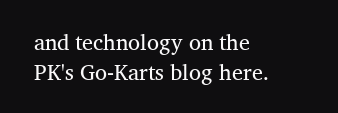and technology on the PK's Go-Karts blog here.